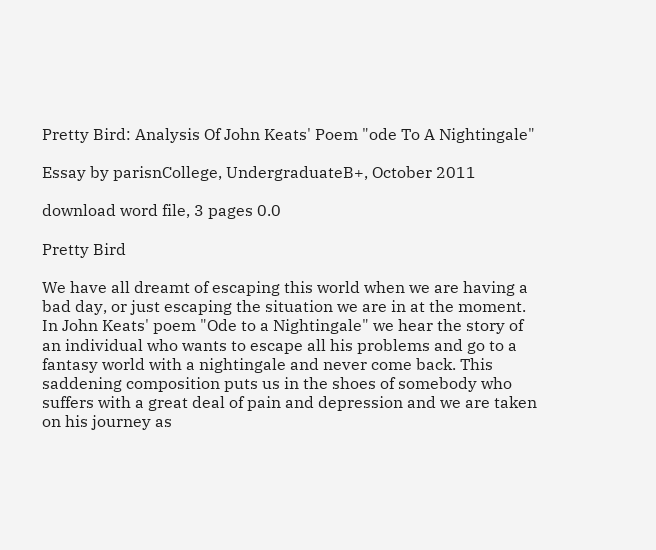Pretty Bird: Analysis Of John Keats' Poem "ode To A Nightingale"

Essay by parisnCollege, UndergraduateB+, October 2011

download word file, 3 pages 0.0

Pretty Bird

We have all dreamt of escaping this world when we are having a bad day, or just escaping the situation we are in at the moment. In John Keats' poem "Ode to a Nightingale" we hear the story of an individual who wants to escape all his problems and go to a fantasy world with a nightingale and never come back. This saddening composition puts us in the shoes of somebody who suffers with a great deal of pain and depression and we are taken on his journey as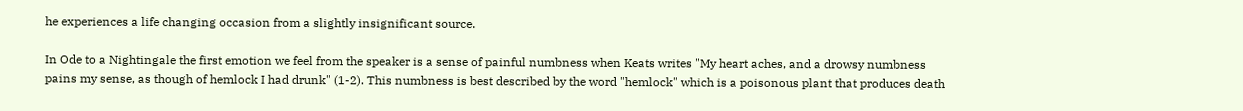he experiences a life changing occasion from a slightly insignificant source.

In Ode to a Nightingale the first emotion we feel from the speaker is a sense of painful numbness when Keats writes "My heart aches, and a drowsy numbness pains my sense, as though of hemlock I had drunk" (1-2). This numbness is best described by the word "hemlock" which is a poisonous plant that produces death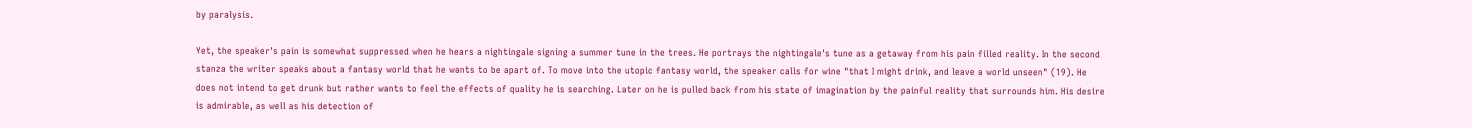by paralysis.

Yet, the speaker's pain is somewhat suppressed when he hears a nightingale signing a summer tune in the trees. He portrays the nightingale's tune as a getaway from his pain filled reality. In the second stanza the writer speaks about a fantasy world that he wants to be apart of. To move into the utopic fantasy world, the speaker calls for wine "that I might drink, and leave a world unseen" (19). He does not intend to get drunk but rather wants to feel the effects of quality he is searching. Later on he is pulled back from his state of imagination by the painful reality that surrounds him. His desire is admirable, as well as his detection of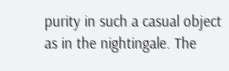purity in such a casual object as in the nightingale. The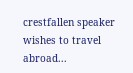crestfallen speaker wishes to travel abroad...